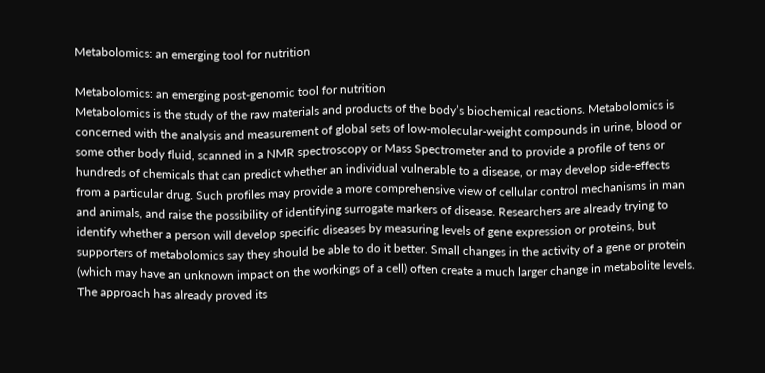Metabolomics: an emerging tool for nutrition

Metabolomics: an emerging post-genomic tool for nutrition
Metabolomics is the study of the raw materials and products of the body’s biochemical reactions. Metabolomics is concerned with the analysis and measurement of global sets of low-molecular-weight compounds in urine, blood or some other body fluid, scanned in a NMR spectroscopy or Mass Spectrometer and to provide a profile of tens or hundreds of chemicals that can predict whether an individual vulnerable to a disease, or may develop side-effects from a particular drug. Such profiles may provide a more comprehensive view of cellular control mechanisms in man and animals, and raise the possibility of identifying surrogate markers of disease. Researchers are already trying to identify whether a person will develop specific diseases by measuring levels of gene expression or proteins, but supporters of metabolomics say they should be able to do it better. Small changes in the activity of a gene or protein (which may have an unknown impact on the workings of a cell) often create a much larger change in metabolite levels. The approach has already proved its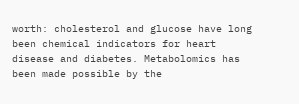worth: cholesterol and glucose have long been chemical indicators for heart disease and diabetes. Metabolomics has been made possible by the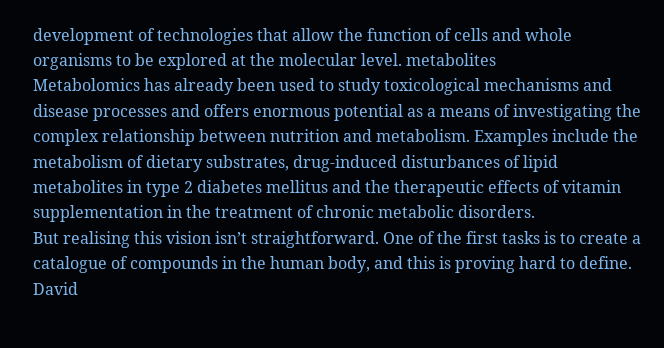development of technologies that allow the function of cells and whole organisms to be explored at the molecular level. metabolites
Metabolomics has already been used to study toxicological mechanisms and disease processes and offers enormous potential as a means of investigating the complex relationship between nutrition and metabolism. Examples include the metabolism of dietary substrates, drug-induced disturbances of lipid metabolites in type 2 diabetes mellitus and the therapeutic effects of vitamin supplementation in the treatment of chronic metabolic disorders.
But realising this vision isn’t straightforward. One of the first tasks is to create a catalogue of compounds in the human body, and this is proving hard to define. David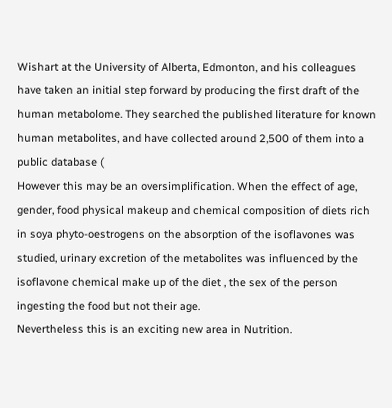Wishart at the University of Alberta, Edmonton, and his colleagues have taken an initial step forward by producing the first draft of the human metabolome. They searched the published literature for known human metabolites, and have collected around 2,500 of them into a public database (
However this may be an oversimplification. When the effect of age, gender, food physical makeup and chemical composition of diets rich in soya phyto-oestrogens on the absorption of the isoflavones was studied, urinary excretion of the metabolites was influenced by the isoflavone chemical make up of the diet , the sex of the person ingesting the food but not their age.
Nevertheless this is an exciting new area in Nutrition.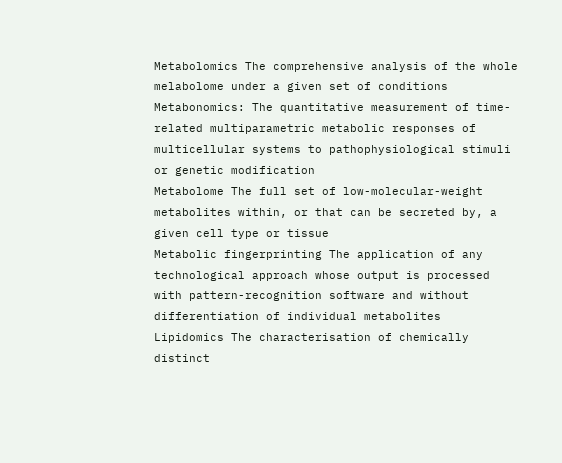Metabolomics The comprehensive analysis of the whole melabolome under a given set of conditions
Metabonomics: The quantitative measurement of time-related multiparametric metabolic responses of multicellular systems to pathophysiological stimuli or genetic modification
Metabolome The full set of low-molecular-weight metabolites within, or that can be secreted by, a given cell type or tissue
Metabolic fingerprinting The application of any technological approach whose output is processed with pattern-recognition software and without differentiation of individual metabolites
Lipidomics The characterisation of chemically distinct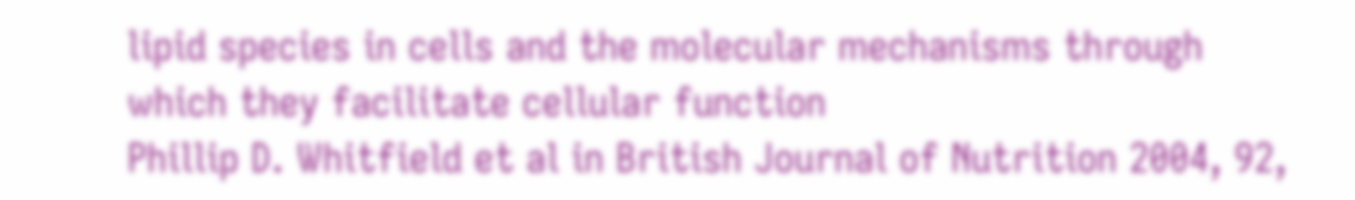lipid species in cells and the molecular mechanisms through which they facilitate cellular function
Phillip D. Whitfield et al in British Journal of Nutrition 2004, 92,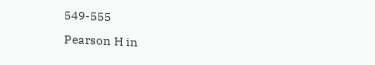549-555
Pearson H in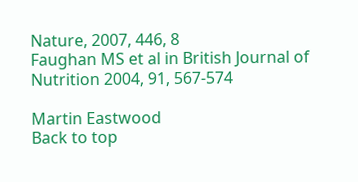Nature, 2007, 446, 8
Faughan MS et al in British Journal of Nutrition 2004, 91, 567-574

Martin Eastwood
Back to top